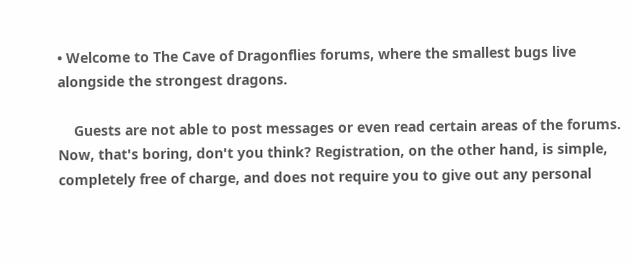• Welcome to The Cave of Dragonflies forums, where the smallest bugs live alongside the strongest dragons.

    Guests are not able to post messages or even read certain areas of the forums. Now, that's boring, don't you think? Registration, on the other hand, is simple, completely free of charge, and does not require you to give out any personal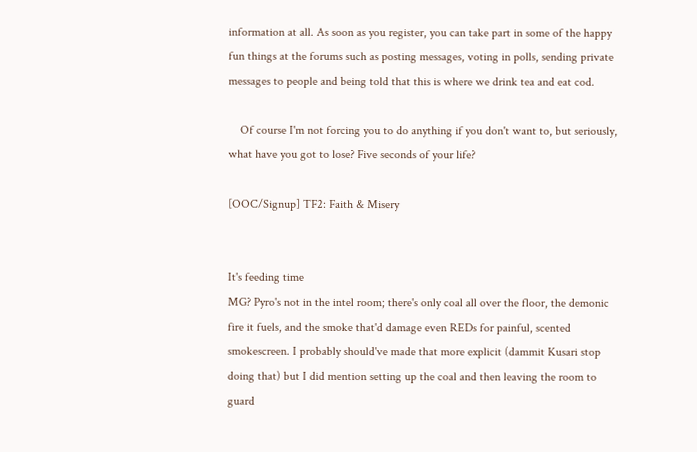information at all. As soon as you register, you can take part in some of the happy fun things at the forums such as posting messages, voting in polls, sending private messages to people and being told that this is where we drink tea and eat cod.

    Of course I'm not forcing you to do anything if you don't want to, but seriously, what have you got to lose? Five seconds of your life?

[OOC/Signup] TF2: Faith & Misery


It's feeding time
MG? Pyro's not in the intel room; there's only coal all over the floor, the demonic fire it fuels, and the smoke that'd damage even REDs for painful, scented smokescreen. I probably should've made that more explicit (dammit Kusari stop doing that) but I did mention setting up the coal and then leaving the room to guard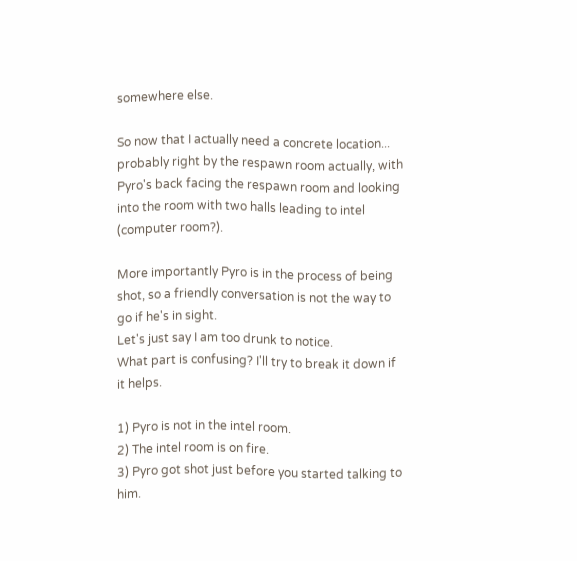somewhere else.

So now that I actually need a concrete location... probably right by the respawn room actually, with Pyro's back facing the respawn room and looking into the room with two halls leading to intel (computer room?).

More importantly Pyro is in the process of being shot, so a friendly conversation is not the way to go if he's in sight.
Let's just say I am too drunk to notice.
What part is confusing? I'll try to break it down if it helps.

1) Pyro is not in the intel room.
2) The intel room is on fire.
3) Pyro got shot just before you started talking to him.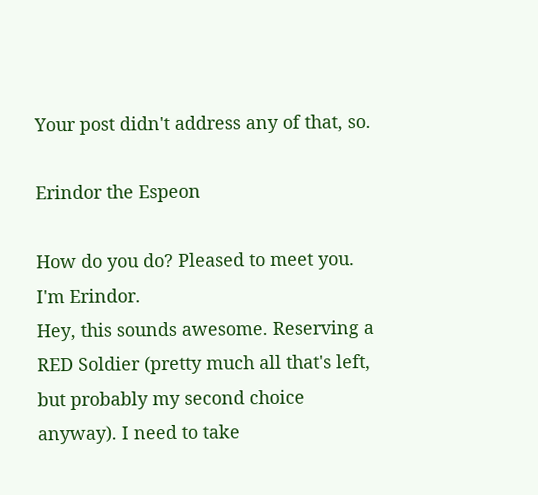Your post didn't address any of that, so.

Erindor the Espeon

How do you do? Pleased to meet you. I'm Erindor.
Hey, this sounds awesome. Reserving a RED Soldier (pretty much all that's left, but probably my second choice anyway). I need to take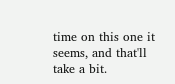time on this one it seems, and that'll take a bit.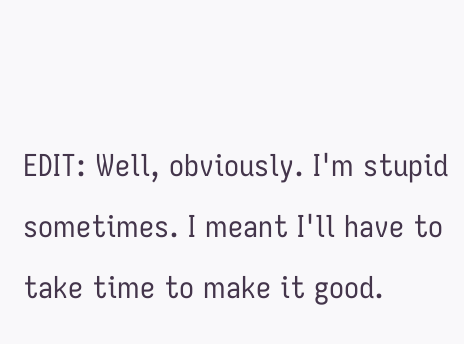EDIT: Well, obviously. I'm stupid sometimes. I meant I'll have to take time to make it good.